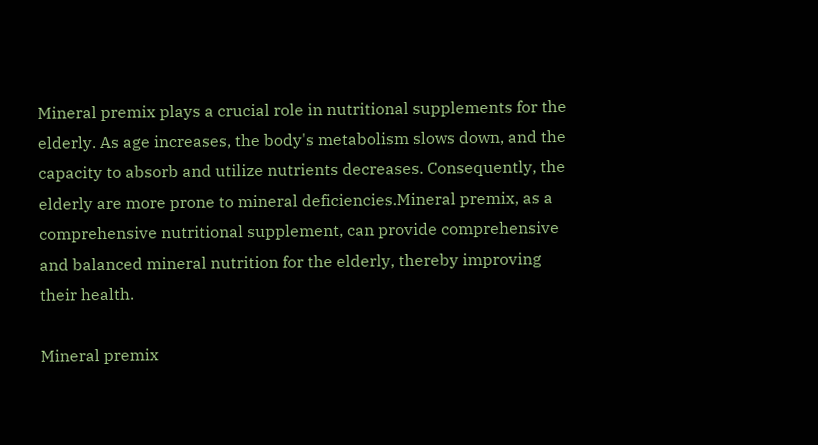Mineral premix plays a crucial role in nutritional supplements for the elderly. As age increases, the body's metabolism slows down, and the capacity to absorb and utilize nutrients decreases. Consequently, the elderly are more prone to mineral deficiencies.Mineral premix, as a comprehensive nutritional supplement, can provide comprehensive and balanced mineral nutrition for the elderly, thereby improving their health.

Mineral premix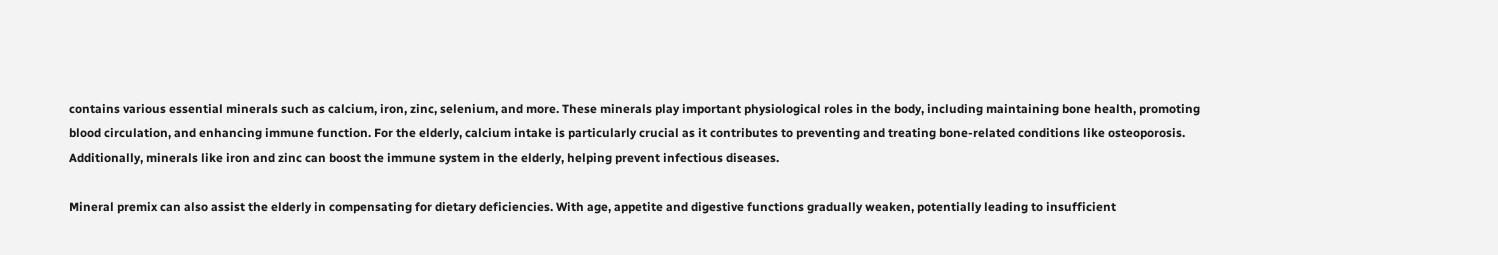contains various essential minerals such as calcium, iron, zinc, selenium, and more. These minerals play important physiological roles in the body, including maintaining bone health, promoting blood circulation, and enhancing immune function. For the elderly, calcium intake is particularly crucial as it contributes to preventing and treating bone-related conditions like osteoporosis. Additionally, minerals like iron and zinc can boost the immune system in the elderly, helping prevent infectious diseases.

Mineral premix can also assist the elderly in compensating for dietary deficiencies. With age, appetite and digestive functions gradually weaken, potentially leading to insufficient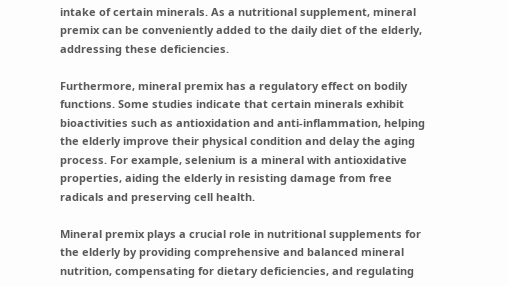intake of certain minerals. As a nutritional supplement, mineral premix can be conveniently added to the daily diet of the elderly, addressing these deficiencies.

Furthermore, mineral premix has a regulatory effect on bodily functions. Some studies indicate that certain minerals exhibit bioactivities such as antioxidation and anti-inflammation, helping the elderly improve their physical condition and delay the aging process. For example, selenium is a mineral with antioxidative properties, aiding the elderly in resisting damage from free radicals and preserving cell health.

Mineral premix plays a crucial role in nutritional supplements for the elderly by providing comprehensive and balanced mineral nutrition, compensating for dietary deficiencies, and regulating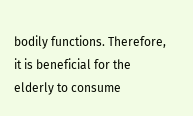bodily functions. Therefore, it is beneficial for the elderly to consume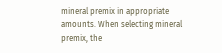mineral premix in appropriate amounts. When selecting mineral premix, the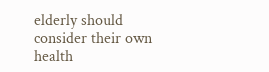elderly should consider their own health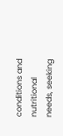conditions and nutritional needs, seeking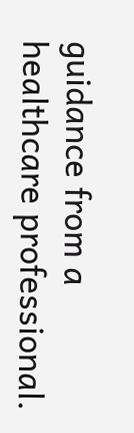guidance from a healthcare professional.